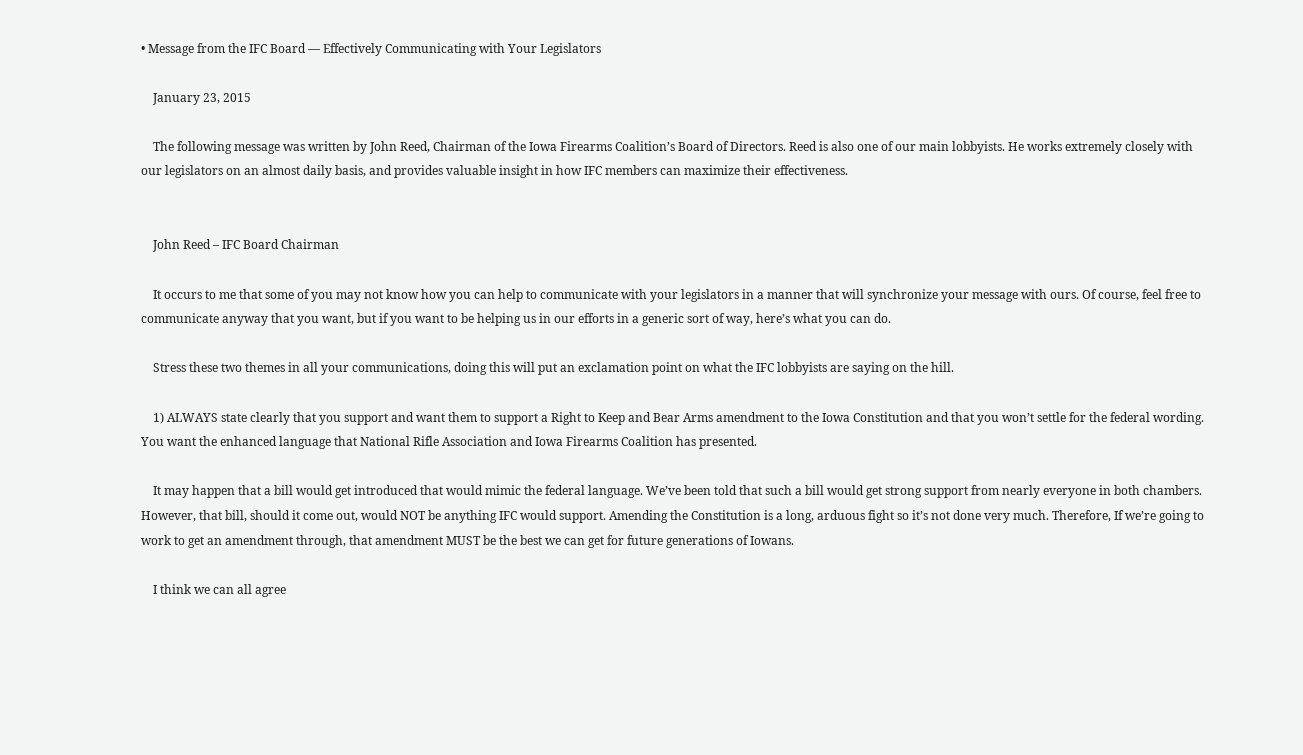• Message from the IFC Board — Effectively Communicating with Your Legislators

    January 23, 2015

    The following message was written by John Reed, Chairman of the Iowa Firearms Coalition’s Board of Directors. Reed is also one of our main lobbyists. He works extremely closely with our legislators on an almost daily basis, and provides valuable insight in how IFC members can maximize their effectiveness.


    John Reed – IFC Board Chairman

    It occurs to me that some of you may not know how you can help to communicate with your legislators in a manner that will synchronize your message with ours. Of course, feel free to communicate anyway that you want, but if you want to be helping us in our efforts in a generic sort of way, here’s what you can do.

    Stress these two themes in all your communications, doing this will put an exclamation point on what the IFC lobbyists are saying on the hill.

    1) ALWAYS state clearly that you support and want them to support a Right to Keep and Bear Arms amendment to the Iowa Constitution and that you won’t settle for the federal wording. You want the enhanced language that National Rifle Association and Iowa Firearms Coalition has presented.

    It may happen that a bill would get introduced that would mimic the federal language. We’ve been told that such a bill would get strong support from nearly everyone in both chambers. However, that bill, should it come out, would NOT be anything IFC would support. Amending the Constitution is a long, arduous fight so it’s not done very much. Therefore, If we’re going to work to get an amendment through, that amendment MUST be the best we can get for future generations of Iowans.

    I think we can all agree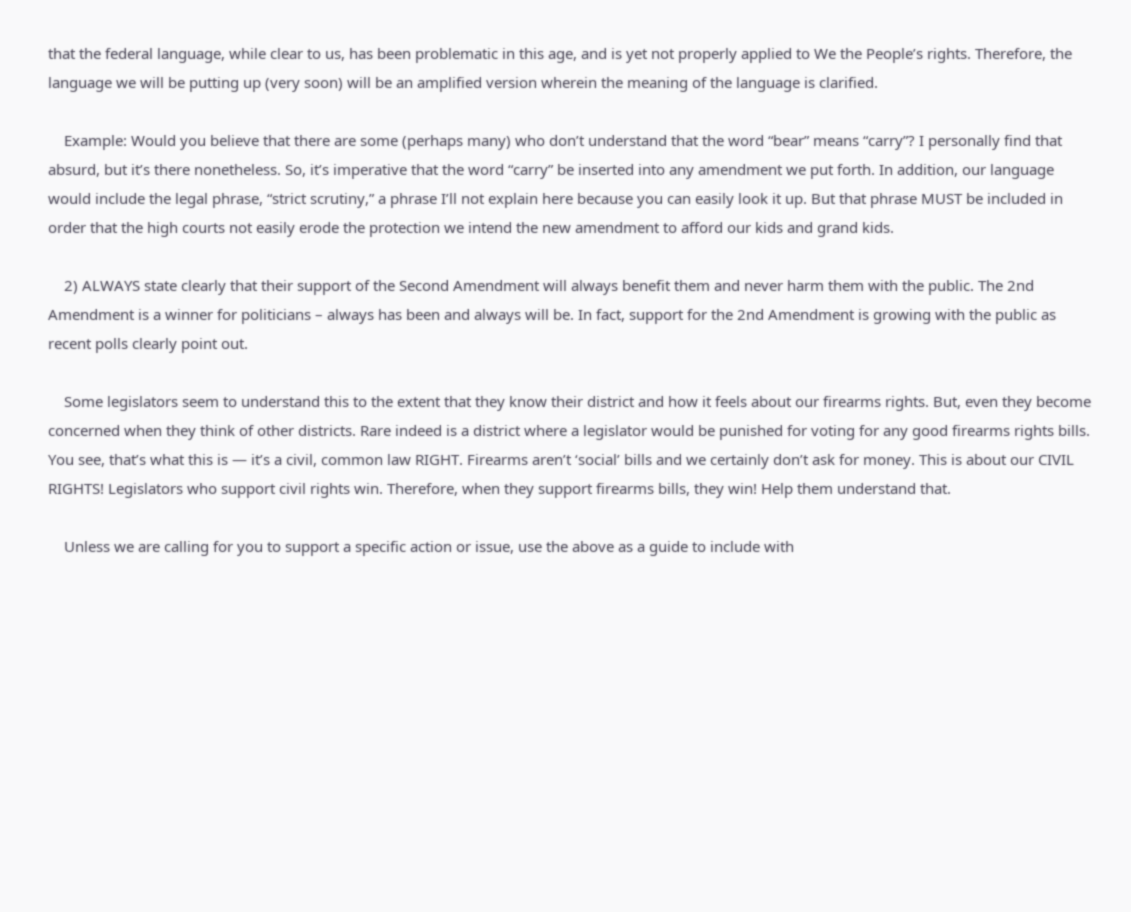that the federal language, while clear to us, has been problematic in this age, and is yet not properly applied to We the People’s rights. Therefore, the language we will be putting up (very soon) will be an amplified version wherein the meaning of the language is clarified.

    Example: Would you believe that there are some (perhaps many) who don’t understand that the word “bear” means “carry”? I personally find that absurd, but it’s there nonetheless. So, it’s imperative that the word “carry” be inserted into any amendment we put forth. In addition, our language would include the legal phrase, “strict scrutiny,” a phrase I’ll not explain here because you can easily look it up. But that phrase MUST be included in order that the high courts not easily erode the protection we intend the new amendment to afford our kids and grand kids.

    2) ALWAYS state clearly that their support of the Second Amendment will always benefit them and never harm them with the public. The 2nd Amendment is a winner for politicians – always has been and always will be. In fact, support for the 2nd Amendment is growing with the public as recent polls clearly point out.

    Some legislators seem to understand this to the extent that they know their district and how it feels about our firearms rights. But, even they become concerned when they think of other districts. Rare indeed is a district where a legislator would be punished for voting for any good firearms rights bills. You see, that’s what this is — it’s a civil, common law RIGHT. Firearms aren’t ‘social’ bills and we certainly don’t ask for money. This is about our CIVIL RIGHTS! Legislators who support civil rights win. Therefore, when they support firearms bills, they win! Help them understand that.

    Unless we are calling for you to support a specific action or issue, use the above as a guide to include with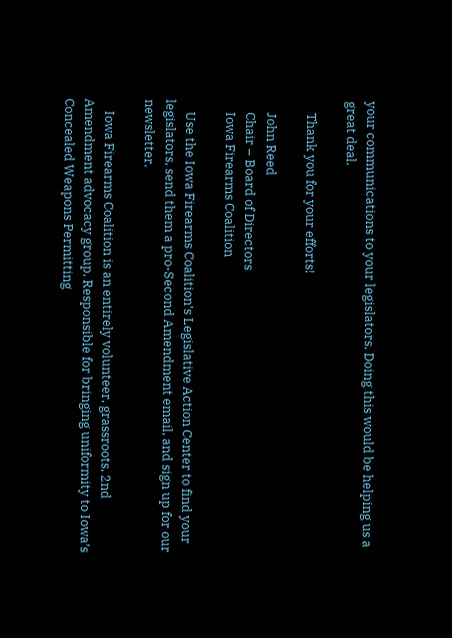your communications to your legislators. Doing this would be helping us a great deal.

    Thank you for your efforts!

    John Reed
    Chair – Board of Directors
    Iowa Firearms Coalition

    Use the Iowa Firearms Coalition’s Legislative Action Center to find your legislators, send them a pro-Second Amendment email, and sign up for our newsletter.

    Iowa Firearms Coalition is an entirely volunteer, grassroots, 2nd Amendment advocacy group. Responsible for bringing uniformity to Iowa’s Concealed Weapons Permitting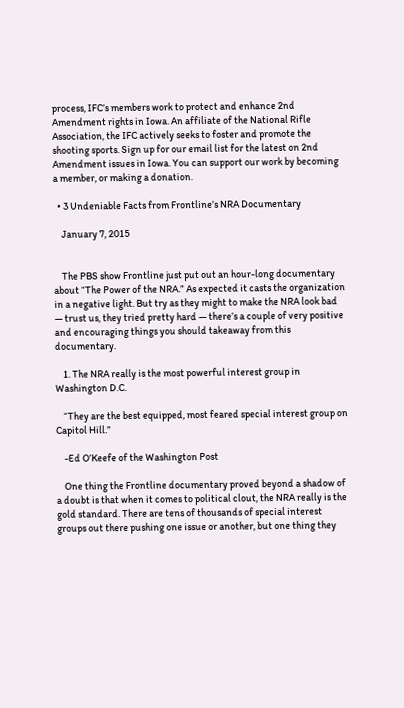process, IFC’s members work to protect and enhance 2nd Amendment rights in Iowa. An affiliate of the National Rifle Association, the IFC actively seeks to foster and promote the shooting sports. Sign up for our email list for the latest on 2nd Amendment issues in Iowa. You can support our work by becoming a member, or making a donation.

  • 3 Undeniable Facts from Frontline’s NRA Documentary

    January 7, 2015


    The PBS show Frontline just put out an hour-long documentary about “The Power of the NRA.” As expected it casts the organization in a negative light. But try as they might to make the NRA look bad — trust us, they tried pretty hard — there’s a couple of very positive and encouraging things you should takeaway from this documentary.

    1. The NRA really is the most powerful interest group in Washington D.C.

    “They are the best equipped, most feared special interest group on Capitol Hill.”

    -Ed O’Keefe of the Washington Post

    One thing the Frontline documentary proved beyond a shadow of a doubt is that when it comes to political clout, the NRA really is the gold standard. There are tens of thousands of special interest groups out there pushing one issue or another, but one thing they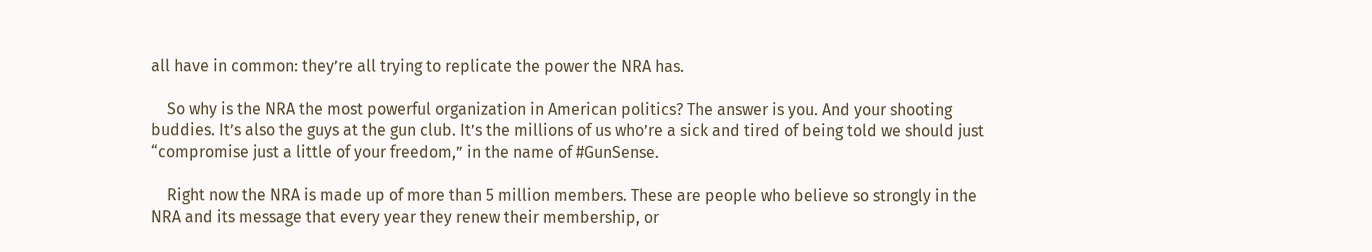all have in common: they’re all trying to replicate the power the NRA has.

    So why is the NRA the most powerful organization in American politics? The answer is you. And your shooting buddies. It’s also the guys at the gun club. It’s the millions of us who’re a sick and tired of being told we should just “compromise just a little of your freedom,” in the name of #GunSense.

    Right now the NRA is made up of more than 5 million members. These are people who believe so strongly in the NRA and its message that every year they renew their membership, or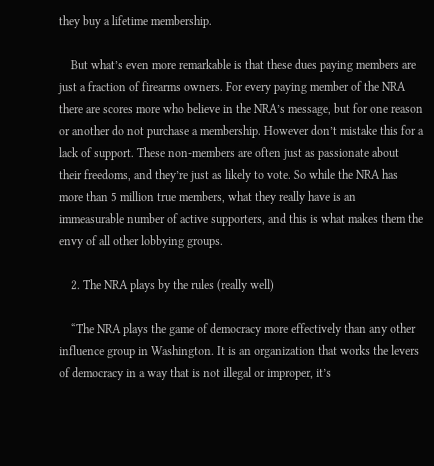they buy a lifetime membership.

    But what’s even more remarkable is that these dues paying members are just a fraction of firearms owners. For every paying member of the NRA there are scores more who believe in the NRA’s message, but for one reason or another do not purchase a membership. However don’t mistake this for a lack of support. These non-members are often just as passionate about their freedoms, and they’re just as likely to vote. So while the NRA has more than 5 million true members, what they really have is an immeasurable number of active supporters, and this is what makes them the envy of all other lobbying groups.

    2. The NRA plays by the rules (really well)

    “The NRA plays the game of democracy more effectively than any other influence group in Washington. It is an organization that works the levers of democracy in a way that is not illegal or improper, it’s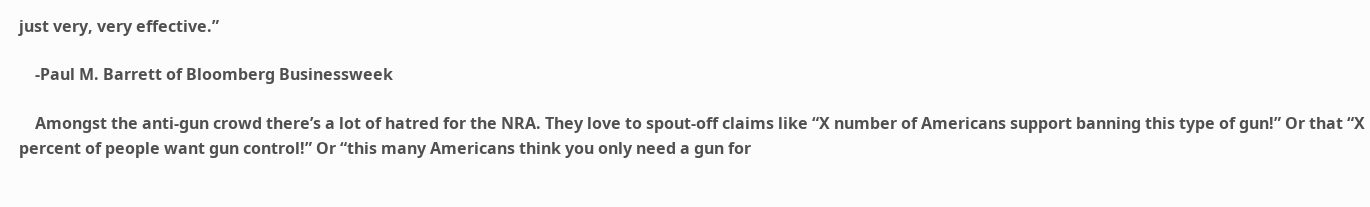just very, very effective.”

    -Paul M. Barrett of Bloomberg Businessweek

    Amongst the anti-gun crowd there’s a lot of hatred for the NRA. They love to spout-off claims like “X number of Americans support banning this type of gun!” Or that “X percent of people want gun control!” Or “this many Americans think you only need a gun for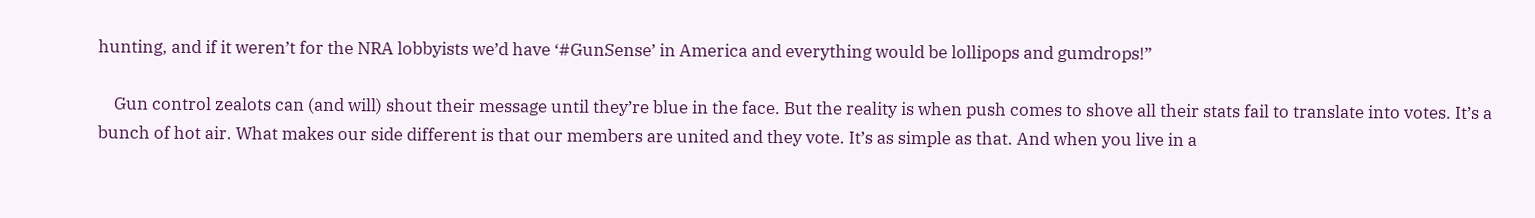hunting, and if it weren’t for the NRA lobbyists we’d have ‘#GunSense’ in America and everything would be lollipops and gumdrops!”

    Gun control zealots can (and will) shout their message until they’re blue in the face. But the reality is when push comes to shove all their stats fail to translate into votes. It’s a bunch of hot air. What makes our side different is that our members are united and they vote. It’s as simple as that. And when you live in a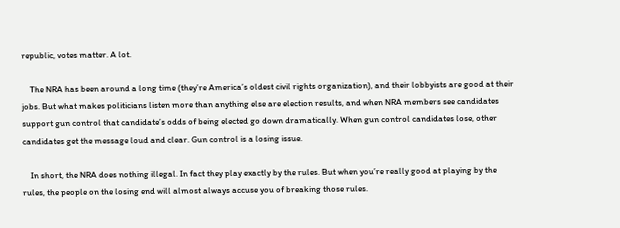republic, votes matter. A lot.

    The NRA has been around a long time (they’re America’s oldest civil rights organization), and their lobbyists are good at their jobs. But what makes politicians listen more than anything else are election results, and when NRA members see candidates support gun control that candidate’s odds of being elected go down dramatically. When gun control candidates lose, other candidates get the message loud and clear. Gun control is a losing issue.

    In short, the NRA does nothing illegal. In fact they play exactly by the rules. But when you’re really good at playing by the rules, the people on the losing end will almost always accuse you of breaking those rules.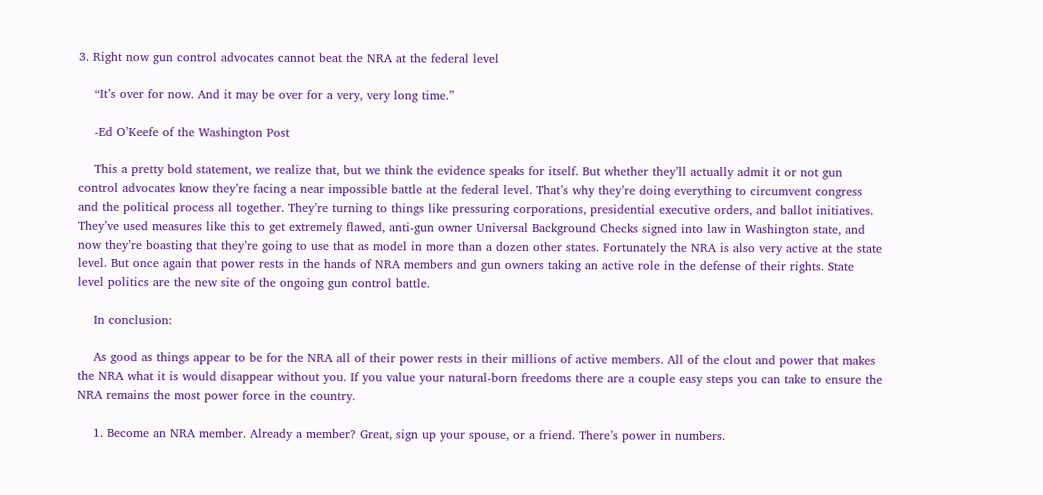3. Right now gun control advocates cannot beat the NRA at the federal level

    “It’s over for now. And it may be over for a very, very long time.”

    -Ed O’Keefe of the Washington Post

    This a pretty bold statement, we realize that, but we think the evidence speaks for itself. But whether they’ll actually admit it or not gun control advocates know they’re facing a near impossible battle at the federal level. That’s why they’re doing everything to circumvent congress and the political process all together. They’re turning to things like pressuring corporations, presidential executive orders, and ballot initiatives. They’ve used measures like this to get extremely flawed, anti-gun owner Universal Background Checks signed into law in Washington state, and now they’re boasting that they’re going to use that as model in more than a dozen other states. Fortunately the NRA is also very active at the state level. But once again that power rests in the hands of NRA members and gun owners taking an active role in the defense of their rights. State level politics are the new site of the ongoing gun control battle.

    In conclusion:

    As good as things appear to be for the NRA all of their power rests in their millions of active members. All of the clout and power that makes the NRA what it is would disappear without you. If you value your natural-born freedoms there are a couple easy steps you can take to ensure the NRA remains the most power force in the country.

    1. Become an NRA member. Already a member? Great, sign up your spouse, or a friend. There’s power in numbers.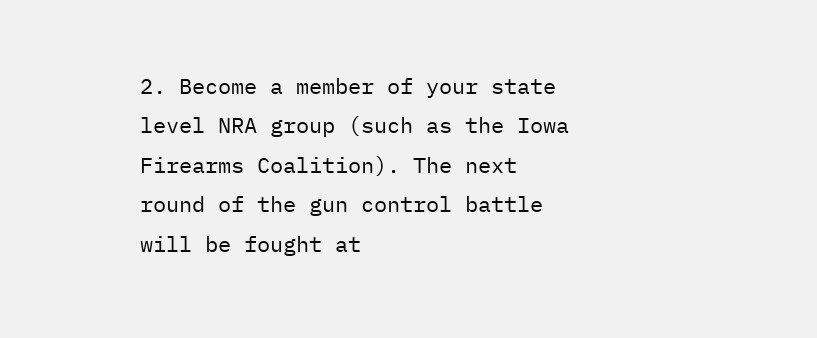2. Become a member of your state level NRA group (such as the Iowa Firearms Coalition). The next round of the gun control battle will be fought at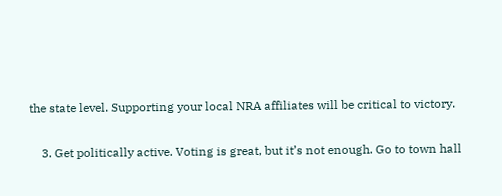the state level. Supporting your local NRA affiliates will be critical to victory.

    3. Get politically active. Voting is great, but it’s not enough. Go to town hall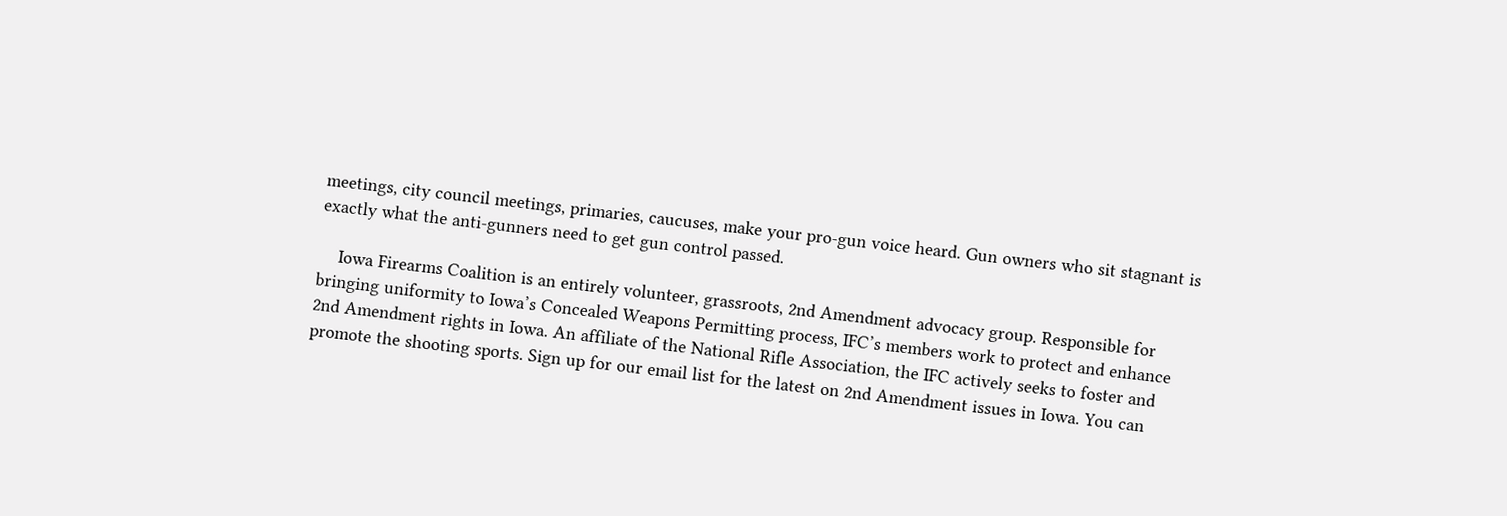meetings, city council meetings, primaries, caucuses, make your pro-gun voice heard. Gun owners who sit stagnant is exactly what the anti-gunners need to get gun control passed.

    Iowa Firearms Coalition is an entirely volunteer, grassroots, 2nd Amendment advocacy group. Responsible for bringing uniformity to Iowa’s Concealed Weapons Permitting process, IFC’s members work to protect and enhance 2nd Amendment rights in Iowa. An affiliate of the National Rifle Association, the IFC actively seeks to foster and promote the shooting sports. Sign up for our email list for the latest on 2nd Amendment issues in Iowa. You can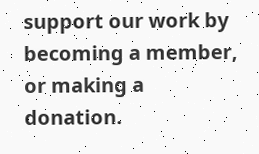support our work by becoming a member, or making a donation.